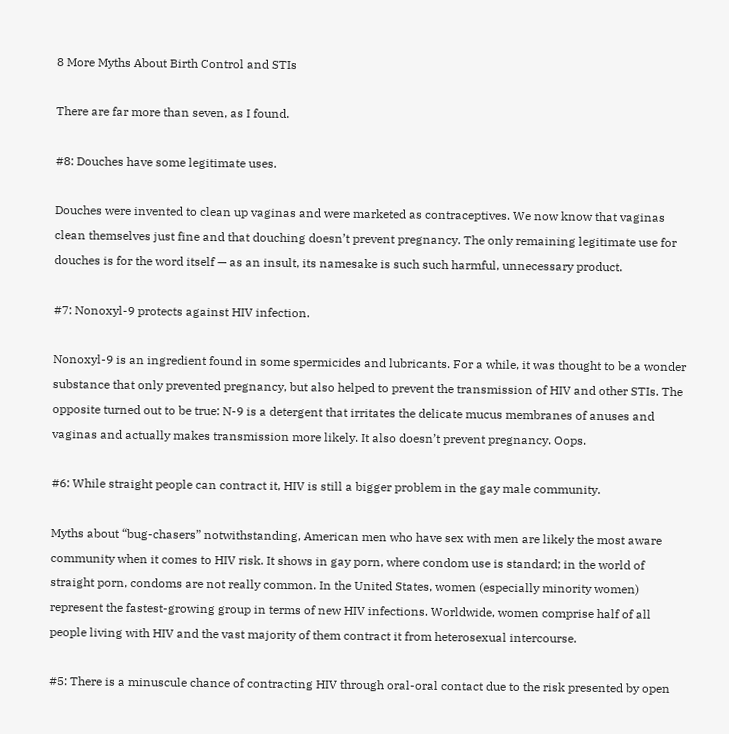8 More Myths About Birth Control and STIs

There are far more than seven, as I found.

#8: Douches have some legitimate uses.

Douches were invented to clean up vaginas and were marketed as contraceptives. We now know that vaginas clean themselves just fine and that douching doesn’t prevent pregnancy. The only remaining legitimate use for douches is for the word itself — as an insult, its namesake is such such harmful, unnecessary product.

#7: Nonoxyl-9 protects against HIV infection.

Nonoxyl-9 is an ingredient found in some spermicides and lubricants. For a while, it was thought to be a wonder substance that only prevented pregnancy, but also helped to prevent the transmission of HIV and other STIs. The opposite turned out to be true: N-9 is a detergent that irritates the delicate mucus membranes of anuses and vaginas and actually makes transmission more likely. It also doesn’t prevent pregnancy. Oops.

#6: While straight people can contract it, HIV is still a bigger problem in the gay male community.

Myths about “bug-chasers” notwithstanding, American men who have sex with men are likely the most aware community when it comes to HIV risk. It shows in gay porn, where condom use is standard; in the world of straight porn, condoms are not really common. In the United States, women (especially minority women) represent the fastest-growing group in terms of new HIV infections. Worldwide, women comprise half of all people living with HIV and the vast majority of them contract it from heterosexual intercourse.

#5: There is a minuscule chance of contracting HIV through oral-oral contact due to the risk presented by open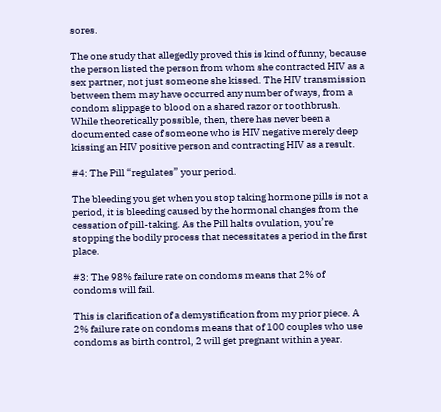sores.

The one study that allegedly proved this is kind of funny, because the person listed the person from whom she contracted HIV as a sex partner, not just someone she kissed. The HIV transmission between them may have occurred any number of ways, from a condom slippage to blood on a shared razor or toothbrush. While theoretically possible, then, there has never been a documented case of someone who is HIV negative merely deep kissing an HIV positive person and contracting HIV as a result.

#4: The Pill “regulates” your period.

The bleeding you get when you stop taking hormone pills is not a period, it is bleeding caused by the hormonal changes from the cessation of pill-taking. As the Pill halts ovulation, you’re stopping the bodily process that necessitates a period in the first place.

#3: The 98% failure rate on condoms means that 2% of condoms will fail.

This is clarification of a demystification from my prior piece. A 2% failure rate on condoms means that of 100 couples who use condoms as birth control, 2 will get pregnant within a year.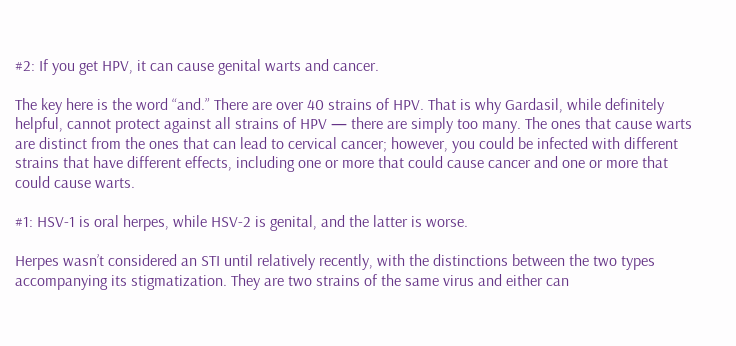#2: If you get HPV, it can cause genital warts and cancer.

The key here is the word “and.” There are over 40 strains of HPV. That is why Gardasil, while definitely helpful, cannot protect against all strains of HPV — there are simply too many. The ones that cause warts are distinct from the ones that can lead to cervical cancer; however, you could be infected with different strains that have different effects, including one or more that could cause cancer and one or more that could cause warts.

#1: HSV-1 is oral herpes, while HSV-2 is genital, and the latter is worse.

Herpes wasn’t considered an STI until relatively recently, with the distinctions between the two types accompanying its stigmatization. They are two strains of the same virus and either can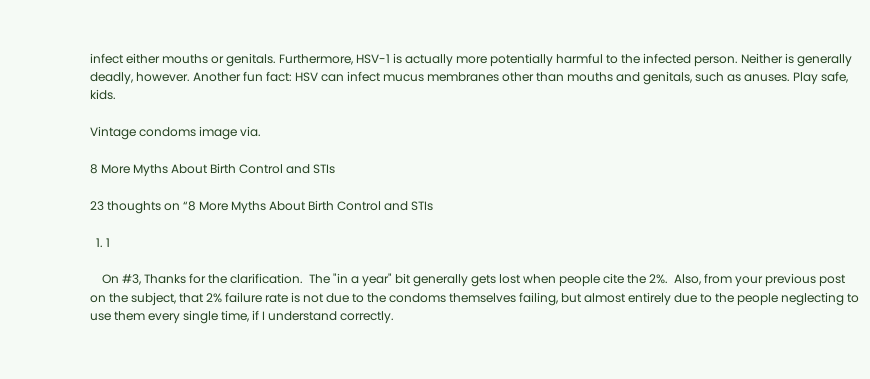infect either mouths or genitals. Furthermore, HSV-1 is actually more potentially harmful to the infected person. Neither is generally deadly, however. Another fun fact: HSV can infect mucus membranes other than mouths and genitals, such as anuses. Play safe, kids.

Vintage condoms image via.

8 More Myths About Birth Control and STIs

23 thoughts on “8 More Myths About Birth Control and STIs

  1. 1

    On #3, Thanks for the clarification.  The "in a year" bit generally gets lost when people cite the 2%.  Also, from your previous post on the subject, that 2% failure rate is not due to the condoms themselves failing, but almost entirely due to the people neglecting to use them every single time, if I understand correctly.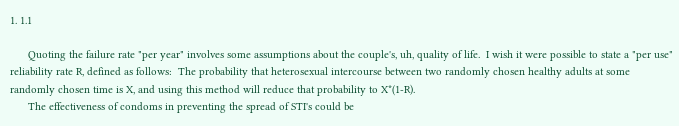1. 1.1

      Quoting the failure rate "per year" involves some assumptions about the couple's, uh, quality of life.  I wish it were possible to state a "per use" reliability rate R, defined as follows:  The probability that heterosexual intercourse between two randomly chosen healthy adults at some randomly chosen time is X, and using this method will reduce that probability to X*(1-R).
      The effectiveness of condoms in preventing the spread of STI's could be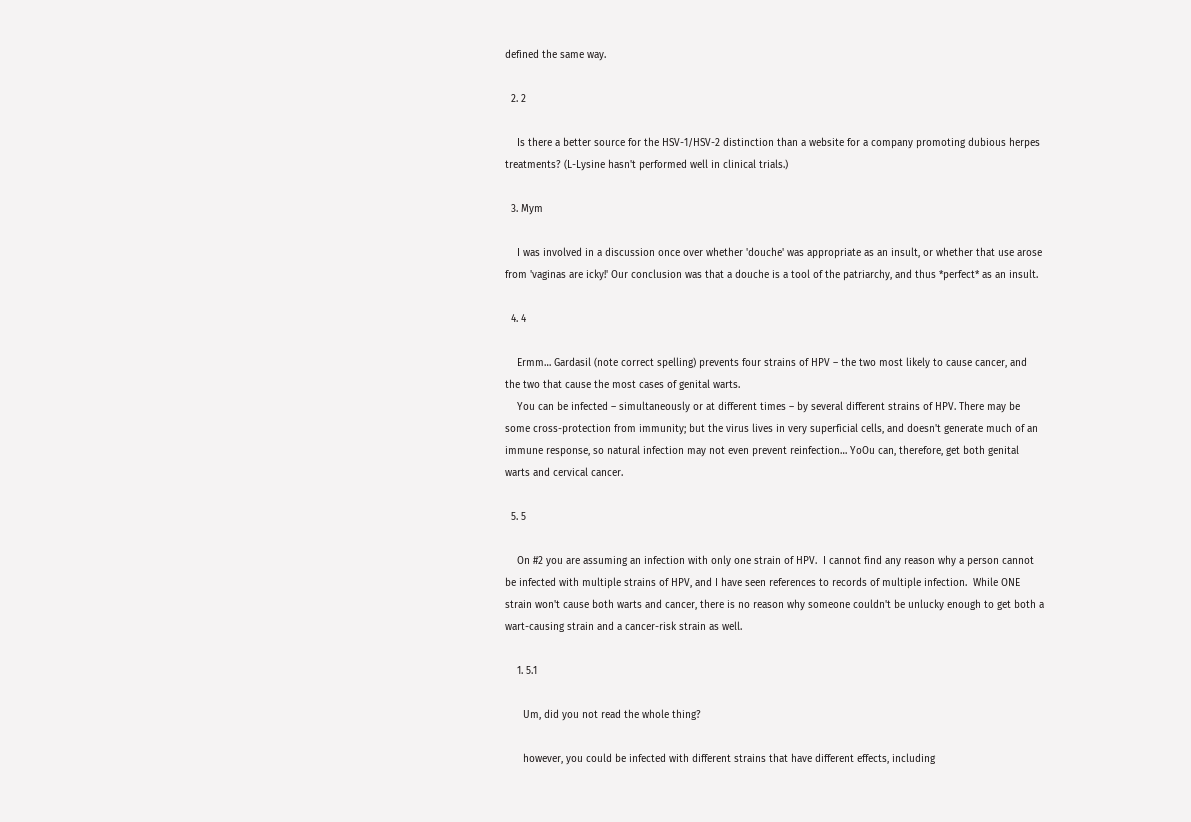defined the same way.

  2. 2

    Is there a better source for the HSV-1/HSV-2 distinction than a website for a company promoting dubious herpes treatments? (L-Lysine hasn't performed well in clinical trials.)

  3. Mym

    I was involved in a discussion once over whether 'douche' was appropriate as an insult, or whether that use arose from 'vaginas are icky!' Our conclusion was that a douche is a tool of the patriarchy, and thus *perfect* as an insult.

  4. 4

    Ermm… Gardasil (note correct spelling) prevents four strains of HPV – the two most likely to cause cancer, and the two that cause the most cases of genital warts.
    You can be infected – simultaneously or at different times – by several different strains of HPV. There may be some cross-protection from immunity; but the virus lives in very superficial cells, and doesn't generate much of an immune response, so natural infection may not even prevent reinfection… YoOu can, therefore, get both genital warts and cervical cancer.

  5. 5

    On #2 you are assuming an infection with only one strain of HPV.  I cannot find any reason why a person cannot be infected with multiple strains of HPV, and I have seen references to records of multiple infection.  While ONE strain won't cause both warts and cancer, there is no reason why someone couldn't be unlucky enough to get both a wart-causing strain and a cancer-risk strain as well.

    1. 5.1

      Um, did you not read the whole thing?

      however, you could be infected with different strains that have different effects, including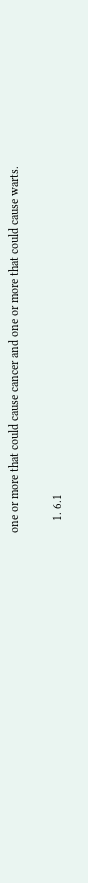one or more that could cause cancer and one or more that could cause warts.

    1. 6.1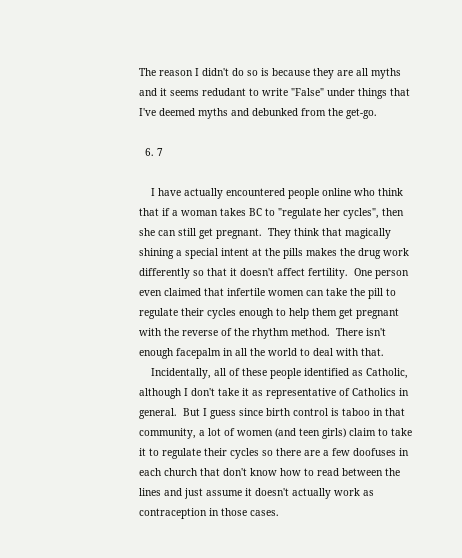The reason I didn't do so is because they are all myths and it seems redudant to write "False" under things that I've deemed myths and debunked from the get-go.

  6. 7

    I have actually encountered people online who think that if a woman takes BC to "regulate her cycles", then she can still get pregnant.  They think that magically shining a special intent at the pills makes the drug work differently so that it doesn't affect fertility.  One person even claimed that infertile women can take the pill to regulate their cycles enough to help them get pregnant with the reverse of the rhythm method.  There isn't enough facepalm in all the world to deal with that.
    Incidentally, all of these people identified as Catholic, although I don't take it as representative of Catholics in general.  But I guess since birth control is taboo in that community, a lot of women (and teen girls) claim to take it to regulate their cycles so there are a few doofuses in each church that don't know how to read between the lines and just assume it doesn't actually work as contraception in those cases.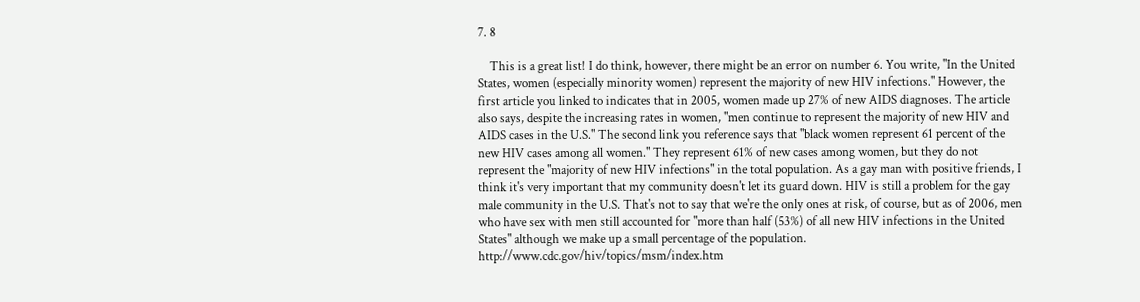7. 8

    This is a great list! I do think, however, there might be an error on number 6. You write, "In the United States, women (especially minority women) represent the majority of new HIV infections." However, the first article you linked to indicates that in 2005, women made up 27% of new AIDS diagnoses. The article also says, despite the increasing rates in women, "men continue to represent the majority of new HIV and AIDS cases in the U.S." The second link you reference says that "black women represent 61 percent of the new HIV cases among all women." They represent 61% of new cases among women, but they do not represent the "majority of new HIV infections" in the total population. As a gay man with positive friends, I think it's very important that my community doesn't let its guard down. HIV is still a problem for the gay male community in the U.S. That's not to say that we're the only ones at risk, of course, but as of 2006, men who have sex with men still accounted for "more than half (53%) of all new HIV infections in the United States" although we make up a small percentage of the population. http://www.cdc.gov/hiv/topics/msm/index.htm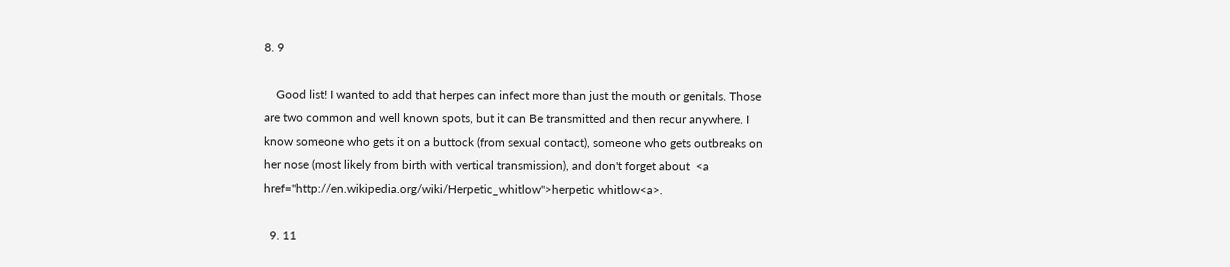8. 9

    Good list! I wanted to add that herpes can infect more than just the mouth or genitals. Those are two common and well known spots, but it can Be transmitted and then recur anywhere. I know someone who gets it on a buttock (from sexual contact), someone who gets outbreaks on her nose (most likely from birth with vertical transmission), and don't forget about  <a href="http://en.wikipedia.org/wiki/Herpetic_whitlow">herpetic whitlow<a>.

  9. 11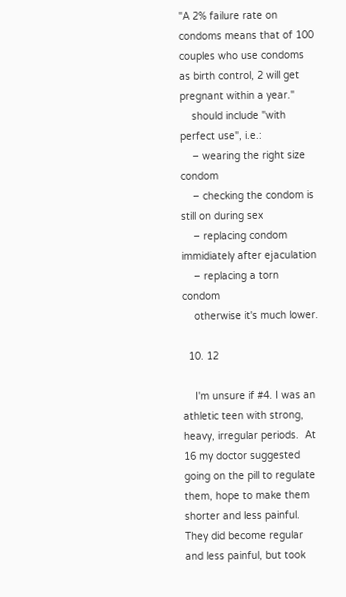"A 2% failure rate on condoms means that of 100 couples who use condoms as birth control, 2 will get pregnant within a year."
    should include "with perfect use", i.e.:
    – wearing the right size condom
    – checking the condom is still on during sex
    – replacing condom immidiately after ejaculation
    – replacing a torn condom
    otherwise it's much lower.

  10. 12

    I'm unsure if #4. I was an athletic teen with strong, heavy, irregular periods.  At 16 my doctor suggested going on the pill to regulate them, hope to make them shorter and less painful.  They did become regular and less painful, but took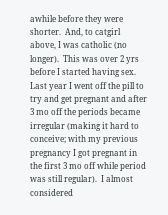awhile before they were shorter.  And, to catgirl above, I was catholic (no longer).  This was over 2 yrs before I started having sex.  Last year I went off the pill to try and get pregnant and after 3 mo off the periods became irregular (making it hard to conceive; with my previous pregnancy I got pregnant in the first 3 mo off while period was still regular).  I almost considered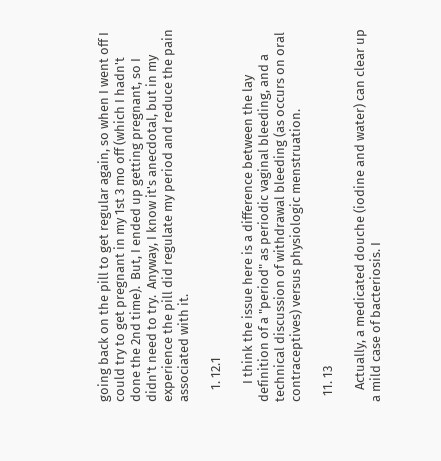going back on the pill to get regular again, so when I went off I could try to get pregnant in my 1st 3 mo off (which I hadn't done the 2nd time).  But, I ended up getting pregnant, so I didn't need to try.  Anyway, I know it's anecdotal, but in my experience the pill did regulate my period and reduce the pain associated with it.

    1. 12.1

      I think the issue here is a difference between the lay definition of a "period" as periodic vaginal bleeding, and a technical discussion of withdrawal bleeding (as occurs on oral contraceptives) versus physiologic menstruation.

  11. 13

    Actually, a medicated douche (iodine and water) can clear up a mild case of bacteriosis. I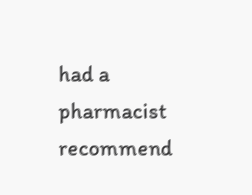had a pharmacist recommend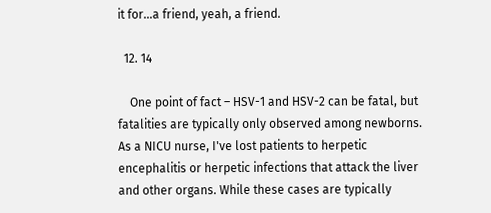it for…a friend, yeah, a friend.

  12. 14

    One point of fact – HSV-1 and HSV-2 can be fatal, but fatalities are typically only observed among newborns. As a NICU nurse, I've lost patients to herpetic encephalitis or herpetic infections that attack the liver and other organs. While these cases are typically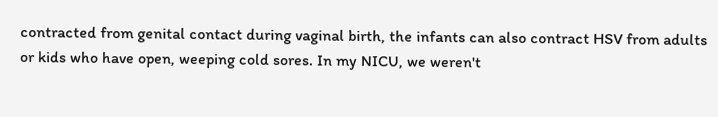contracted from genital contact during vaginal birth, the infants can also contract HSV from adults or kids who have open, weeping cold sores. In my NICU, we weren't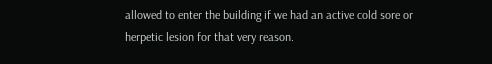allowed to enter the building if we had an active cold sore or herpetic lesion for that very reason.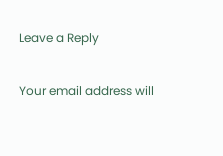Leave a Reply

Your email address will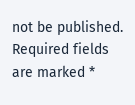not be published. Required fields are marked *